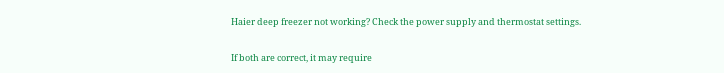Haier deep freezer not working? Check the power supply and thermostat settings.

If both are correct, it may require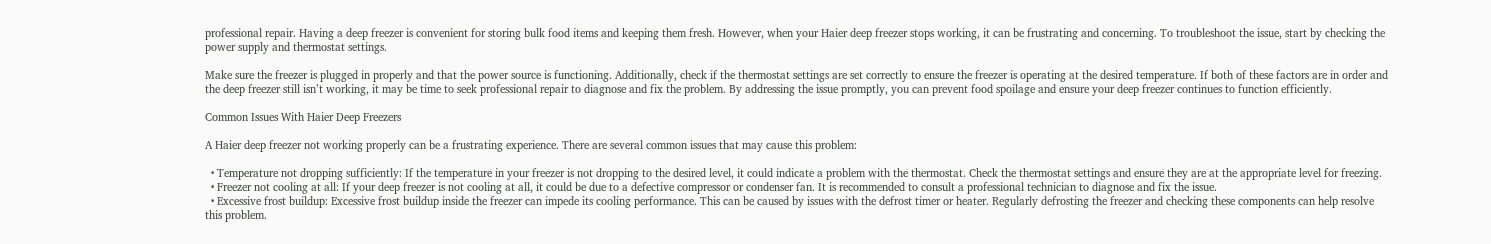professional repair. Having a deep freezer is convenient for storing bulk food items and keeping them fresh. However, when your Haier deep freezer stops working, it can be frustrating and concerning. To troubleshoot the issue, start by checking the power supply and thermostat settings.

Make sure the freezer is plugged in properly and that the power source is functioning. Additionally, check if the thermostat settings are set correctly to ensure the freezer is operating at the desired temperature. If both of these factors are in order and the deep freezer still isn’t working, it may be time to seek professional repair to diagnose and fix the problem. By addressing the issue promptly, you can prevent food spoilage and ensure your deep freezer continues to function efficiently.

Common Issues With Haier Deep Freezers

A Haier deep freezer not working properly can be a frustrating experience. There are several common issues that may cause this problem:

  • Temperature not dropping sufficiently: If the temperature in your freezer is not dropping to the desired level, it could indicate a problem with the thermostat. Check the thermostat settings and ensure they are at the appropriate level for freezing.
  • Freezer not cooling at all: If your deep freezer is not cooling at all, it could be due to a defective compressor or condenser fan. It is recommended to consult a professional technician to diagnose and fix the issue.
  • Excessive frost buildup: Excessive frost buildup inside the freezer can impede its cooling performance. This can be caused by issues with the defrost timer or heater. Regularly defrosting the freezer and checking these components can help resolve this problem.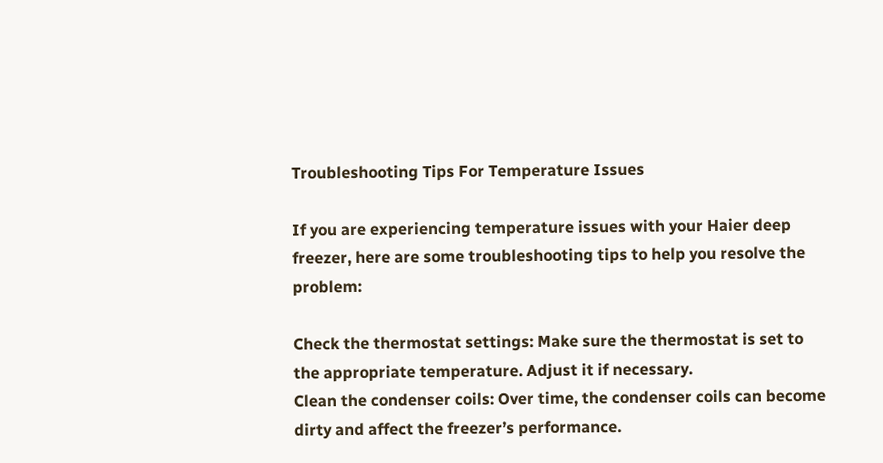Troubleshooting Tips For Temperature Issues

If you are experiencing temperature issues with your Haier deep freezer, here are some troubleshooting tips to help you resolve the problem:

Check the thermostat settings: Make sure the thermostat is set to the appropriate temperature. Adjust it if necessary.
Clean the condenser coils: Over time, the condenser coils can become dirty and affect the freezer’s performance.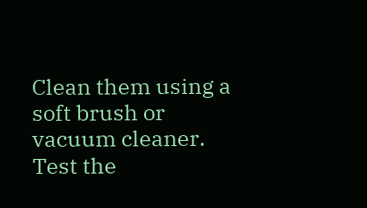Clean them using a soft brush or vacuum cleaner.
Test the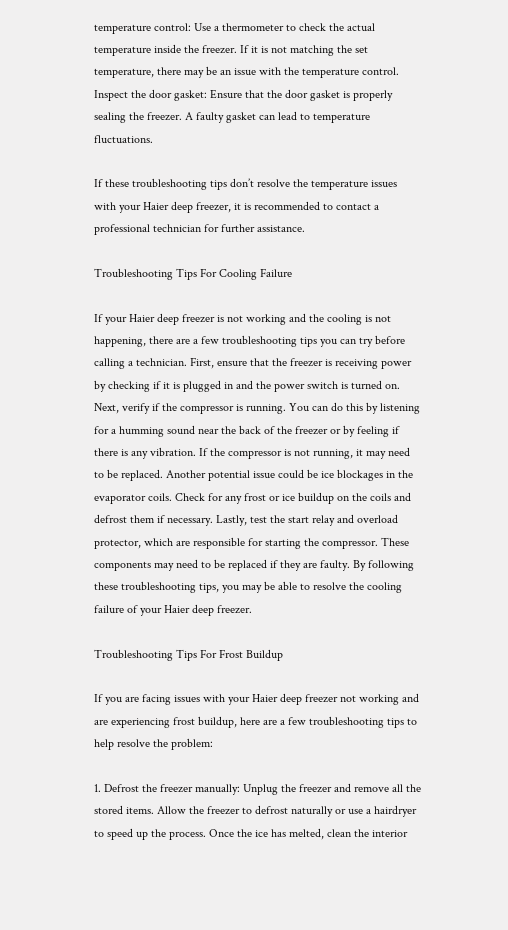temperature control: Use a thermometer to check the actual temperature inside the freezer. If it is not matching the set temperature, there may be an issue with the temperature control.
Inspect the door gasket: Ensure that the door gasket is properly sealing the freezer. A faulty gasket can lead to temperature fluctuations.

If these troubleshooting tips don’t resolve the temperature issues with your Haier deep freezer, it is recommended to contact a professional technician for further assistance.

Troubleshooting Tips For Cooling Failure

If your Haier deep freezer is not working and the cooling is not happening, there are a few troubleshooting tips you can try before calling a technician. First, ensure that the freezer is receiving power by checking if it is plugged in and the power switch is turned on. Next, verify if the compressor is running. You can do this by listening for a humming sound near the back of the freezer or by feeling if there is any vibration. If the compressor is not running, it may need to be replaced. Another potential issue could be ice blockages in the evaporator coils. Check for any frost or ice buildup on the coils and defrost them if necessary. Lastly, test the start relay and overload protector, which are responsible for starting the compressor. These components may need to be replaced if they are faulty. By following these troubleshooting tips, you may be able to resolve the cooling failure of your Haier deep freezer.

Troubleshooting Tips For Frost Buildup

If you are facing issues with your Haier deep freezer not working and are experiencing frost buildup, here are a few troubleshooting tips to help resolve the problem:

1. Defrost the freezer manually: Unplug the freezer and remove all the stored items. Allow the freezer to defrost naturally or use a hairdryer to speed up the process. Once the ice has melted, clean the interior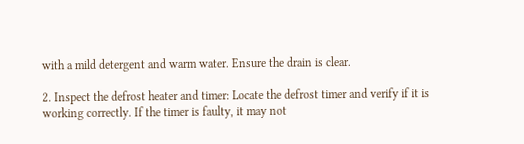with a mild detergent and warm water. Ensure the drain is clear.

2. Inspect the defrost heater and timer: Locate the defrost timer and verify if it is working correctly. If the timer is faulty, it may not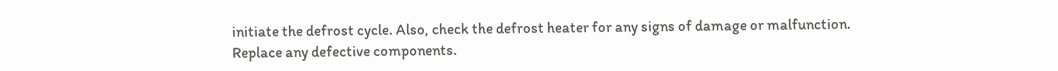initiate the defrost cycle. Also, check the defrost heater for any signs of damage or malfunction. Replace any defective components.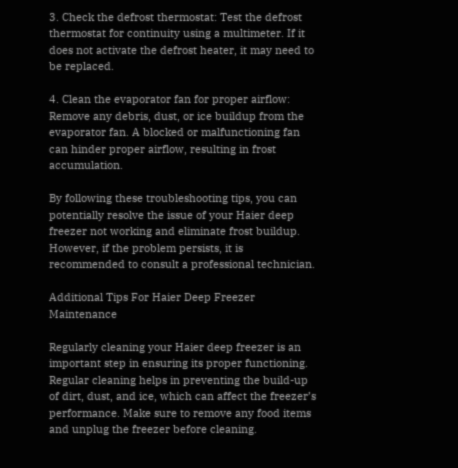3. Check the defrost thermostat: Test the defrost thermostat for continuity using a multimeter. If it does not activate the defrost heater, it may need to be replaced.

4. Clean the evaporator fan for proper airflow: Remove any debris, dust, or ice buildup from the evaporator fan. A blocked or malfunctioning fan can hinder proper airflow, resulting in frost accumulation.

By following these troubleshooting tips, you can potentially resolve the issue of your Haier deep freezer not working and eliminate frost buildup. However, if the problem persists, it is recommended to consult a professional technician.

Additional Tips For Haier Deep Freezer Maintenance

Regularly cleaning your Haier deep freezer is an important step in ensuring its proper functioning. Regular cleaning helps in preventing the build-up of dirt, dust, and ice, which can affect the freezer’s performance. Make sure to remove any food items and unplug the freezer before cleaning.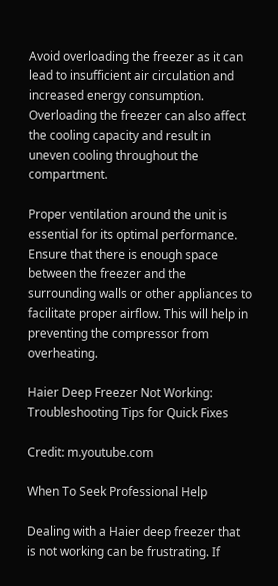Avoid overloading the freezer as it can lead to insufficient air circulation and increased energy consumption. Overloading the freezer can also affect the cooling capacity and result in uneven cooling throughout the compartment.

Proper ventilation around the unit is essential for its optimal performance. Ensure that there is enough space between the freezer and the surrounding walls or other appliances to facilitate proper airflow. This will help in preventing the compressor from overheating.

Haier Deep Freezer Not Working: Troubleshooting Tips for Quick Fixes

Credit: m.youtube.com

When To Seek Professional Help

Dealing with a Haier deep freezer that is not working can be frustrating. If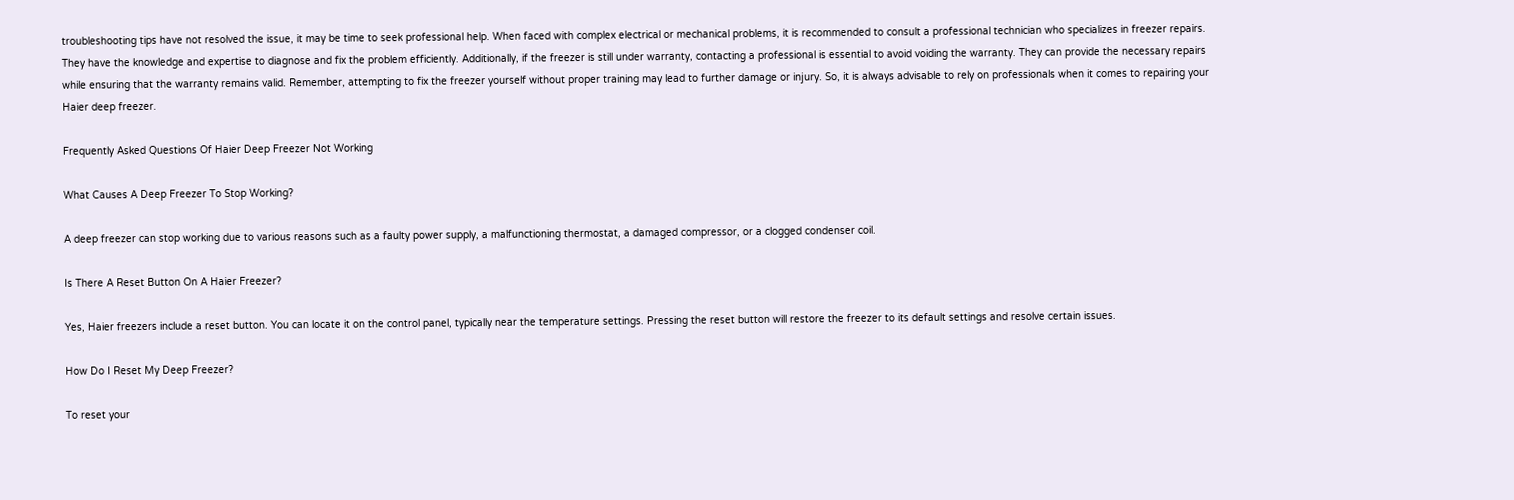troubleshooting tips have not resolved the issue, it may be time to seek professional help. When faced with complex electrical or mechanical problems, it is recommended to consult a professional technician who specializes in freezer repairs. They have the knowledge and expertise to diagnose and fix the problem efficiently. Additionally, if the freezer is still under warranty, contacting a professional is essential to avoid voiding the warranty. They can provide the necessary repairs while ensuring that the warranty remains valid. Remember, attempting to fix the freezer yourself without proper training may lead to further damage or injury. So, it is always advisable to rely on professionals when it comes to repairing your Haier deep freezer.

Frequently Asked Questions Of Haier Deep Freezer Not Working

What Causes A Deep Freezer To Stop Working?

A deep freezer can stop working due to various reasons such as a faulty power supply, a malfunctioning thermostat, a damaged compressor, or a clogged condenser coil.

Is There A Reset Button On A Haier Freezer?

Yes, Haier freezers include a reset button. You can locate it on the control panel, typically near the temperature settings. Pressing the reset button will restore the freezer to its default settings and resolve certain issues.

How Do I Reset My Deep Freezer?

To reset your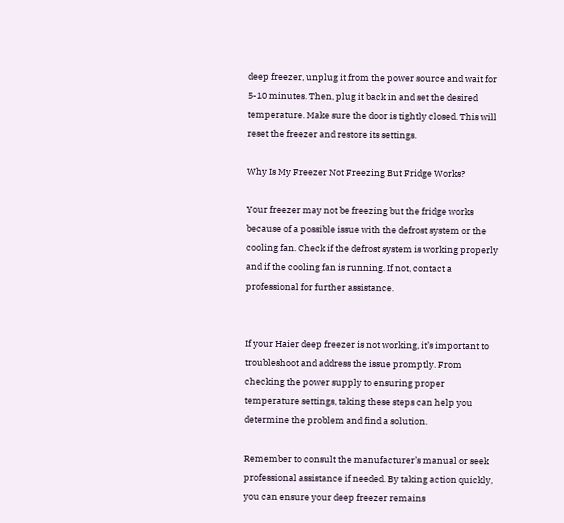deep freezer, unplug it from the power source and wait for 5-10 minutes. Then, plug it back in and set the desired temperature. Make sure the door is tightly closed. This will reset the freezer and restore its settings.

Why Is My Freezer Not Freezing But Fridge Works?

Your freezer may not be freezing but the fridge works because of a possible issue with the defrost system or the cooling fan. Check if the defrost system is working properly and if the cooling fan is running. If not, contact a professional for further assistance.


If your Haier deep freezer is not working, it’s important to troubleshoot and address the issue promptly. From checking the power supply to ensuring proper temperature settings, taking these steps can help you determine the problem and find a solution.

Remember to consult the manufacturer’s manual or seek professional assistance if needed. By taking action quickly, you can ensure your deep freezer remains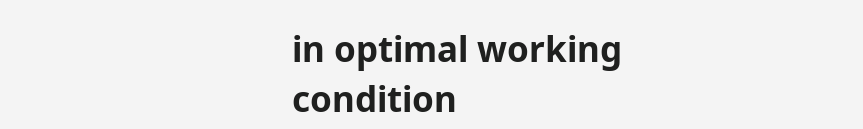in optimal working condition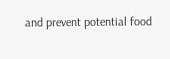and prevent potential food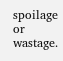spoilage or wastage.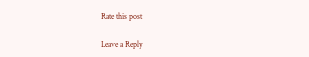Rate this post

Leave a Reply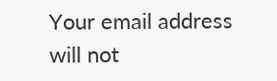Your email address will not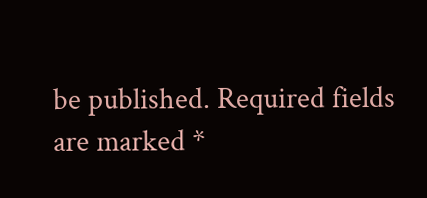be published. Required fields are marked *